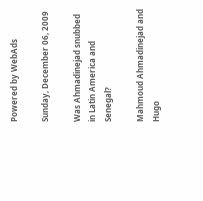Powered by WebAds

Sunday, December 06, 2009

Was Ahmadinejad snubbed in Latin America and Senegal?

Mahmoud Ahmadinejad and Hugo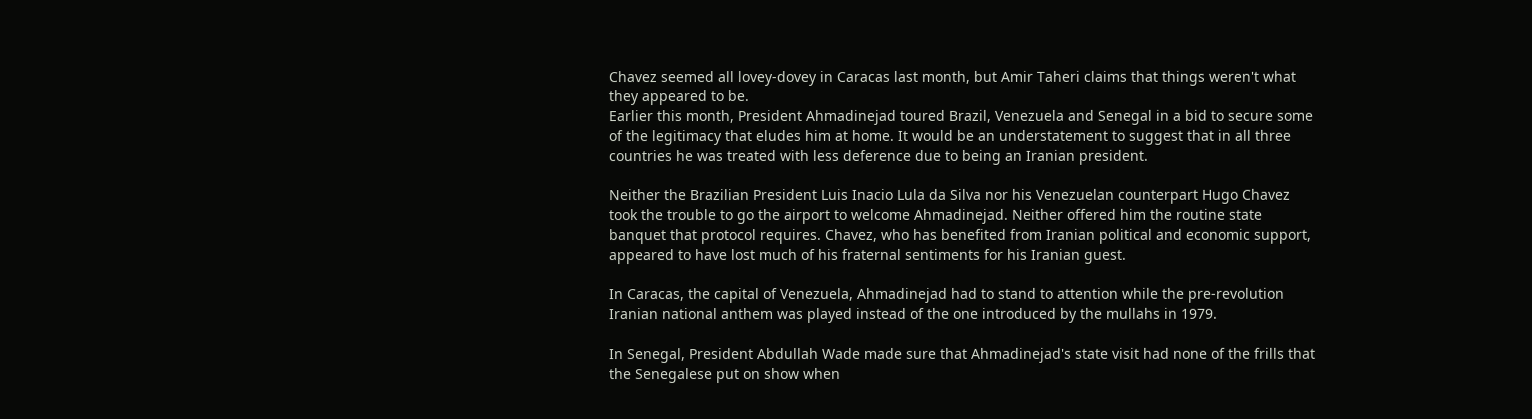Chavez seemed all lovey-dovey in Caracas last month, but Amir Taheri claims that things weren't what they appeared to be.
Earlier this month, President Ahmadinejad toured Brazil, Venezuela and Senegal in a bid to secure some of the legitimacy that eludes him at home. It would be an understatement to suggest that in all three countries he was treated with less deference due to being an Iranian president.

Neither the Brazilian President Luis Inacio Lula da Silva nor his Venezuelan counterpart Hugo Chavez took the trouble to go the airport to welcome Ahmadinejad. Neither offered him the routine state banquet that protocol requires. Chavez, who has benefited from Iranian political and economic support, appeared to have lost much of his fraternal sentiments for his Iranian guest.

In Caracas, the capital of Venezuela, Ahmadinejad had to stand to attention while the pre-revolution Iranian national anthem was played instead of the one introduced by the mullahs in 1979.

In Senegal, President Abdullah Wade made sure that Ahmadinejad's state visit had none of the frills that the Senegalese put on show when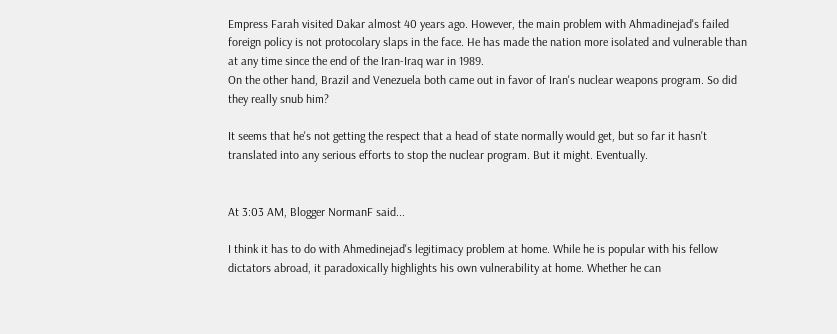Empress Farah visited Dakar almost 40 years ago. However, the main problem with Ahmadinejad's failed foreign policy is not protocolary slaps in the face. He has made the nation more isolated and vulnerable than at any time since the end of the Iran-Iraq war in 1989.
On the other hand, Brazil and Venezuela both came out in favor of Iran's nuclear weapons program. So did they really snub him?

It seems that he's not getting the respect that a head of state normally would get, but so far it hasn't translated into any serious efforts to stop the nuclear program. But it might. Eventually.


At 3:03 AM, Blogger NormanF said...

I think it has to do with Ahmedinejad's legitimacy problem at home. While he is popular with his fellow dictators abroad, it paradoxically highlights his own vulnerability at home. Whether he can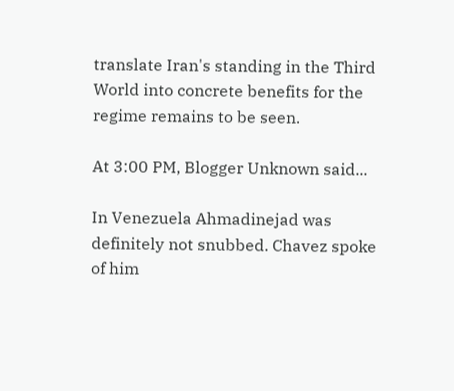translate Iran's standing in the Third World into concrete benefits for the regime remains to be seen.

At 3:00 PM, Blogger Unknown said...

In Venezuela Ahmadinejad was definitely not snubbed. Chavez spoke of him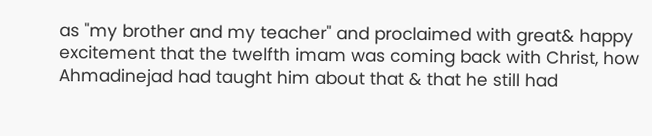as "my brother and my teacher" and proclaimed with great& happy excitement that the twelfth imam was coming back with Christ, how Ahmadinejad had taught him about that & that he still had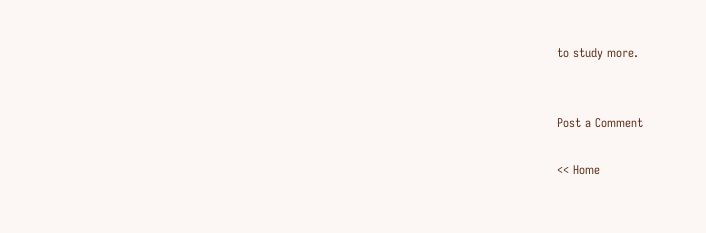to study more.


Post a Comment

<< Home